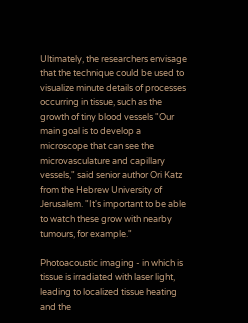Ultimately, the researchers envisage that the technique could be used to visualize minute details of processes occurring in tissue, such as the growth of tiny blood vessels "Our main goal is to develop a microscope that can see the microvasculature and capillary vessels," said senior author Ori Katz from the Hebrew University of Jerusalem. "It's important to be able to watch these grow with nearby tumours, for example."

Photoacoustic imaging - in which is tissue is irradiated with laser light, leading to localized tissue heating and the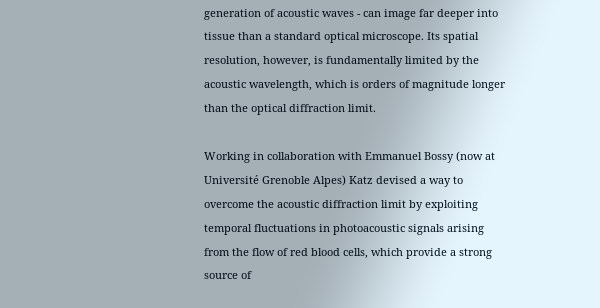generation of acoustic waves - can image far deeper into tissue than a standard optical microscope. Its spatial resolution, however, is fundamentally limited by the acoustic wavelength, which is orders of magnitude longer than the optical diffraction limit.

Working in collaboration with Emmanuel Bossy (now at Université Grenoble Alpes) Katz devised a way to overcome the acoustic diffraction limit by exploiting temporal fluctuations in photoacoustic signals arising from the flow of red blood cells, which provide a strong source of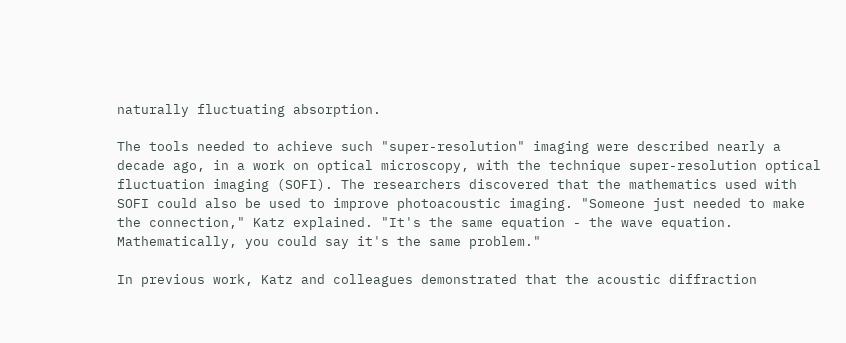naturally fluctuating absorption.

The tools needed to achieve such "super-resolution" imaging were described nearly a decade ago, in a work on optical microscopy, with the technique super-resolution optical fluctuation imaging (SOFI). The researchers discovered that the mathematics used with SOFI could also be used to improve photoacoustic imaging. "Someone just needed to make the connection," Katz explained. "It's the same equation - the wave equation. Mathematically, you could say it's the same problem."

In previous work, Katz and colleagues demonstrated that the acoustic diffraction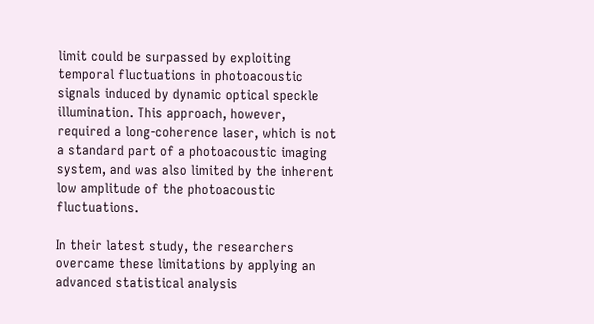limit could be surpassed by exploiting temporal fluctuations in photoacoustic signals induced by dynamic optical speckle illumination. This approach, however, required a long-coherence laser, which is not a standard part of a photoacoustic imaging system, and was also limited by the inherent low amplitude of the photoacoustic fluctuations.

In their latest study, the researchers overcame these limitations by applying an advanced statistical analysis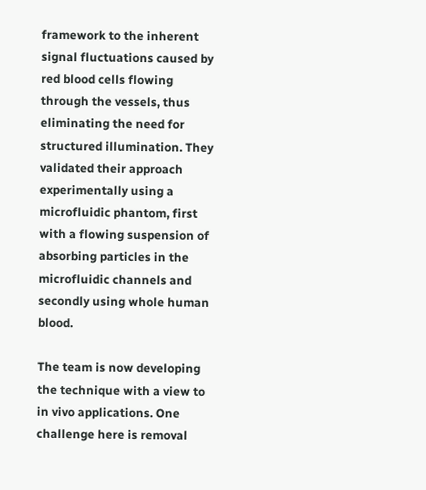framework to the inherent signal fluctuations caused by red blood cells flowing through the vessels, thus eliminating the need for structured illumination. They validated their approach experimentally using a microfluidic phantom, first with a flowing suspension of absorbing particles in the microfluidic channels and secondly using whole human blood.

The team is now developing the technique with a view to in vivo applications. One challenge here is removal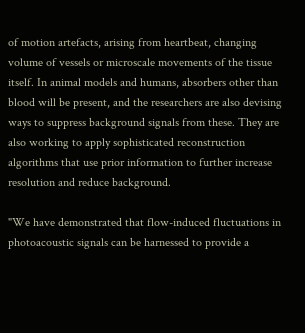of motion artefacts, arising from heartbeat, changing volume of vessels or microscale movements of the tissue itself. In animal models and humans, absorbers other than blood will be present, and the researchers are also devising ways to suppress background signals from these. They are also working to apply sophisticated reconstruction algorithms that use prior information to further increase resolution and reduce background.

"We have demonstrated that flow-induced fluctuations in photoacoustic signals can be harnessed to provide a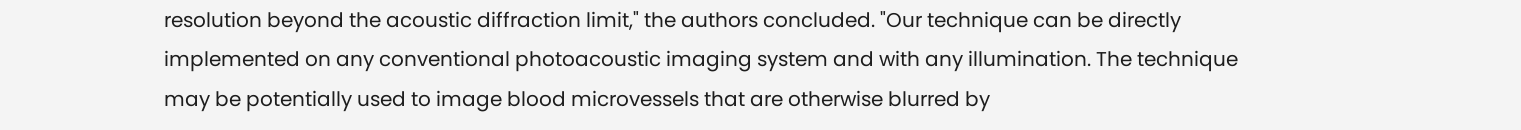resolution beyond the acoustic diffraction limit," the authors concluded. "Our technique can be directly implemented on any conventional photoacoustic imaging system and with any illumination. The technique may be potentially used to image blood microvessels that are otherwise blurred by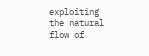exploiting the natural flow of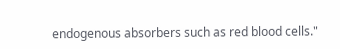endogenous absorbers such as red blood cells."